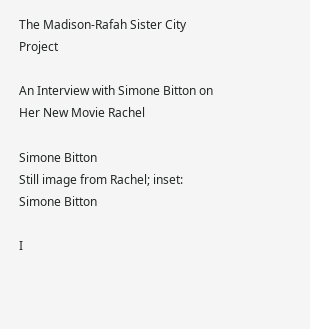The Madison-Rafah Sister City Project

An Interview with Simone Bitton on Her New Movie Rachel

Simone Bitton
Still image from Rachel; inset: Simone Bitton

I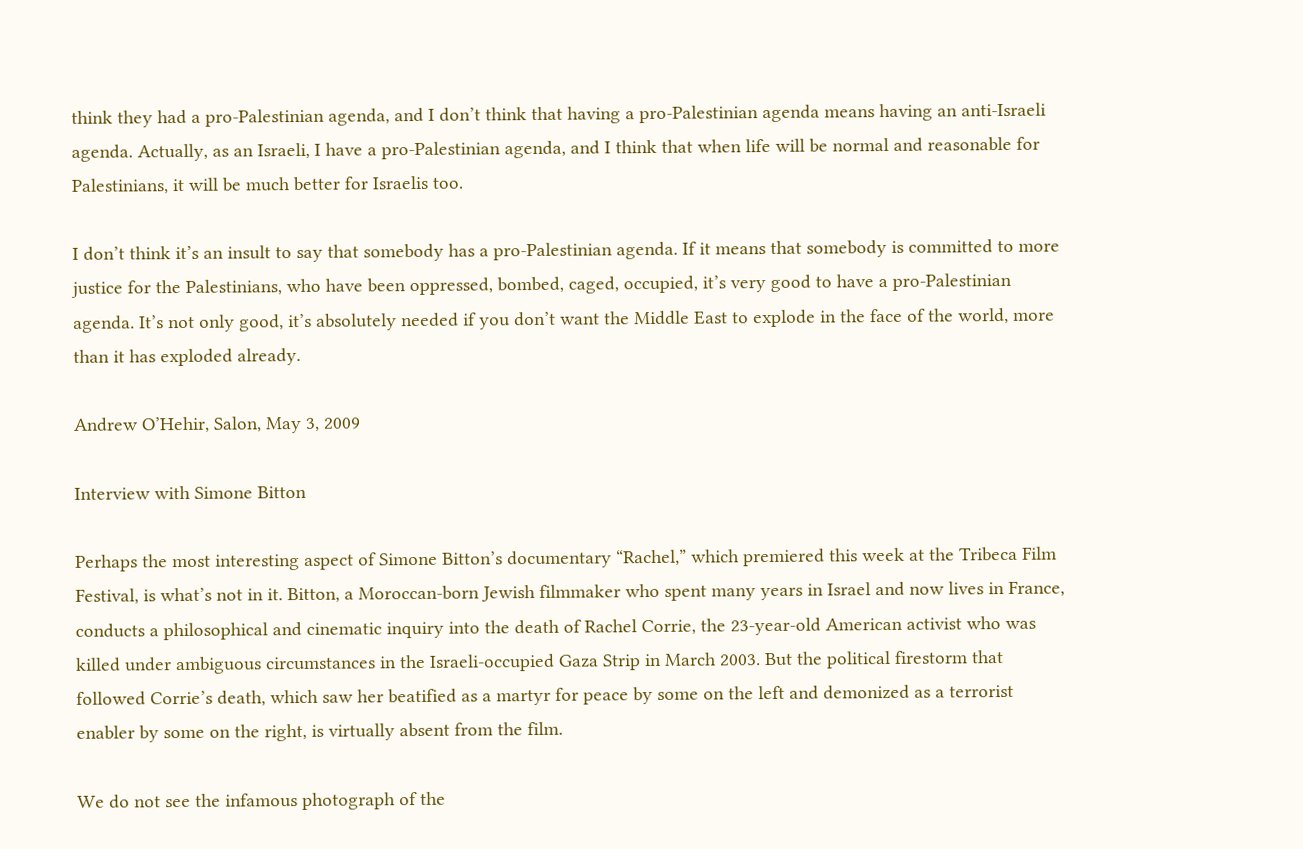think they had a pro-Palestinian agenda, and I don’t think that having a pro-Palestinian agenda means having an anti-Israeli agenda. Actually, as an Israeli, I have a pro-Palestinian agenda, and I think that when life will be normal and reasonable for Palestinians, it will be much better for Israelis too.

I don’t think it’s an insult to say that somebody has a pro-Palestinian agenda. If it means that somebody is committed to more justice for the Palestinians, who have been oppressed, bombed, caged, occupied, it’s very good to have a pro-Palestinian agenda. It’s not only good, it’s absolutely needed if you don’t want the Middle East to explode in the face of the world, more than it has exploded already.

Andrew O’Hehir, Salon, May 3, 2009

Interview with Simone Bitton

Perhaps the most interesting aspect of Simone Bitton’s documentary “Rachel,” which premiered this week at the Tribeca Film Festival, is what’s not in it. Bitton, a Moroccan-born Jewish filmmaker who spent many years in Israel and now lives in France, conducts a philosophical and cinematic inquiry into the death of Rachel Corrie, the 23-year-old American activist who was killed under ambiguous circumstances in the Israeli-occupied Gaza Strip in March 2003. But the political firestorm that followed Corrie’s death, which saw her beatified as a martyr for peace by some on the left and demonized as a terrorist enabler by some on the right, is virtually absent from the film.

We do not see the infamous photograph of the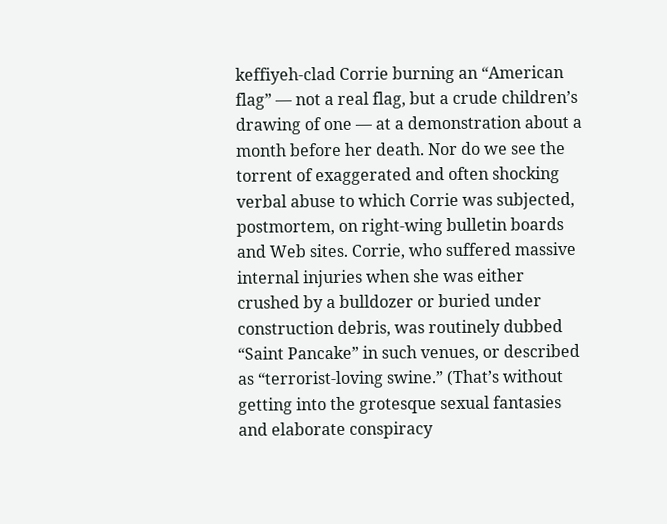keffiyeh-clad Corrie burning an “American flag” — not a real flag, but a crude children’s drawing of one — at a demonstration about a month before her death. Nor do we see the torrent of exaggerated and often shocking verbal abuse to which Corrie was subjected, postmortem, on right-wing bulletin boards and Web sites. Corrie, who suffered massive internal injuries when she was either crushed by a bulldozer or buried under construction debris, was routinely dubbed “Saint Pancake” in such venues, or described as “terrorist-loving swine.” (That’s without getting into the grotesque sexual fantasies and elaborate conspiracy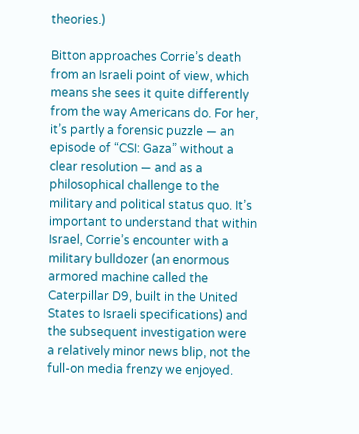theories.)

Bitton approaches Corrie’s death from an Israeli point of view, which means she sees it quite differently from the way Americans do. For her, it’s partly a forensic puzzle — an episode of “CSI: Gaza” without a clear resolution — and as a philosophical challenge to the military and political status quo. It’s important to understand that within Israel, Corrie’s encounter with a military bulldozer (an enormous armored machine called the Caterpillar D9, built in the United States to Israeli specifications) and the subsequent investigation were a relatively minor news blip, not the full-on media frenzy we enjoyed.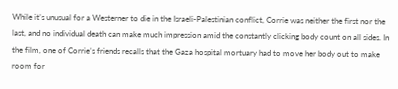While it’s unusual for a Westerner to die in the Israeli-Palestinian conflict, Corrie was neither the first nor the last, and no individual death can make much impression amid the constantly clicking body count on all sides. In the film, one of Corrie’s friends recalls that the Gaza hospital mortuary had to move her body out to make room for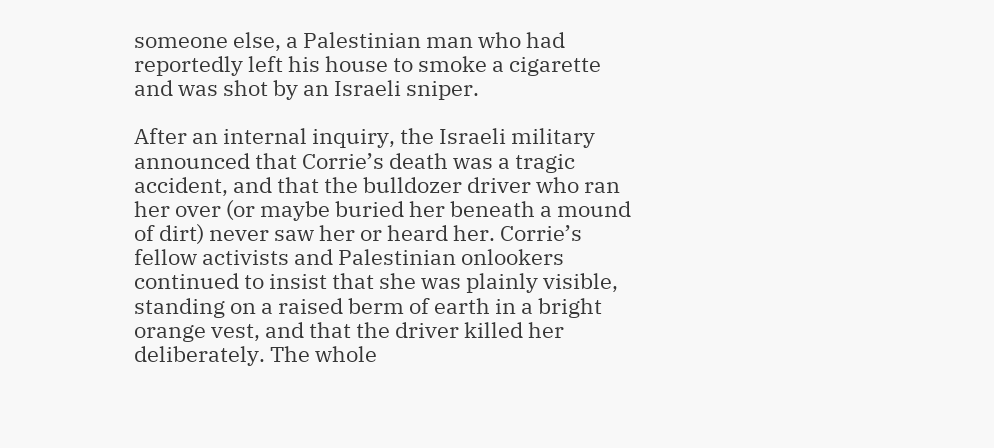someone else, a Palestinian man who had reportedly left his house to smoke a cigarette and was shot by an Israeli sniper.

After an internal inquiry, the Israeli military announced that Corrie’s death was a tragic accident, and that the bulldozer driver who ran her over (or maybe buried her beneath a mound of dirt) never saw her or heard her. Corrie’s fellow activists and Palestinian onlookers continued to insist that she was plainly visible, standing on a raised berm of earth in a bright orange vest, and that the driver killed her deliberately. The whole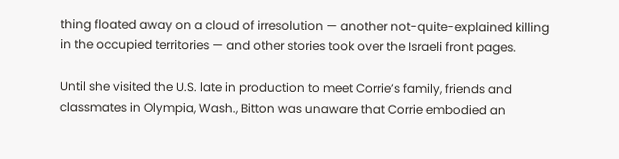thing floated away on a cloud of irresolution — another not-quite-explained killing in the occupied territories — and other stories took over the Israeli front pages.

Until she visited the U.S. late in production to meet Corrie’s family, friends and classmates in Olympia, Wash., Bitton was unaware that Corrie embodied an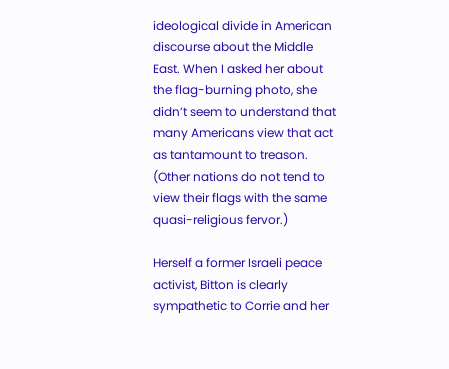ideological divide in American discourse about the Middle East. When I asked her about the flag-burning photo, she didn’t seem to understand that many Americans view that act as tantamount to treason. (Other nations do not tend to view their flags with the same quasi-religious fervor.)

Herself a former Israeli peace activist, Bitton is clearly sympathetic to Corrie and her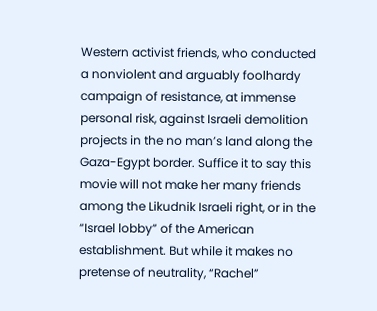Western activist friends, who conducted a nonviolent and arguably foolhardy campaign of resistance, at immense personal risk, against Israeli demolition projects in the no man’s land along the Gaza-Egypt border. Suffice it to say this movie will not make her many friends among the Likudnik Israeli right, or in the “Israel lobby” of the American establishment. But while it makes no pretense of neutrality, “Rachel”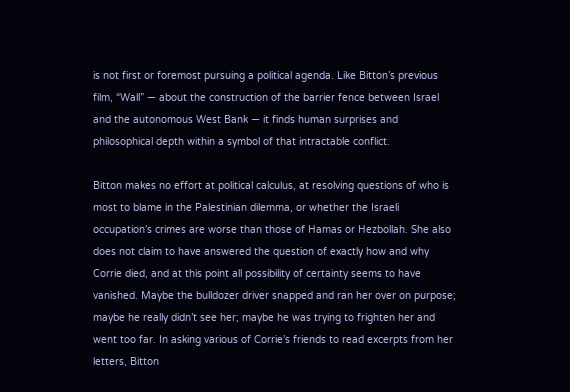is not first or foremost pursuing a political agenda. Like Bitton’s previous film, “Wall” — about the construction of the barrier fence between Israel and the autonomous West Bank — it finds human surprises and philosophical depth within a symbol of that intractable conflict.

Bitton makes no effort at political calculus, at resolving questions of who is most to blame in the Palestinian dilemma, or whether the Israeli occupation’s crimes are worse than those of Hamas or Hezbollah. She also does not claim to have answered the question of exactly how and why Corrie died, and at this point all possibility of certainty seems to have vanished. Maybe the bulldozer driver snapped and ran her over on purpose; maybe he really didn’t see her; maybe he was trying to frighten her and went too far. In asking various of Corrie’s friends to read excerpts from her letters, Bitton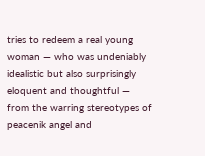tries to redeem a real young woman — who was undeniably idealistic but also surprisingly eloquent and thoughtful — from the warring stereotypes of peacenik angel and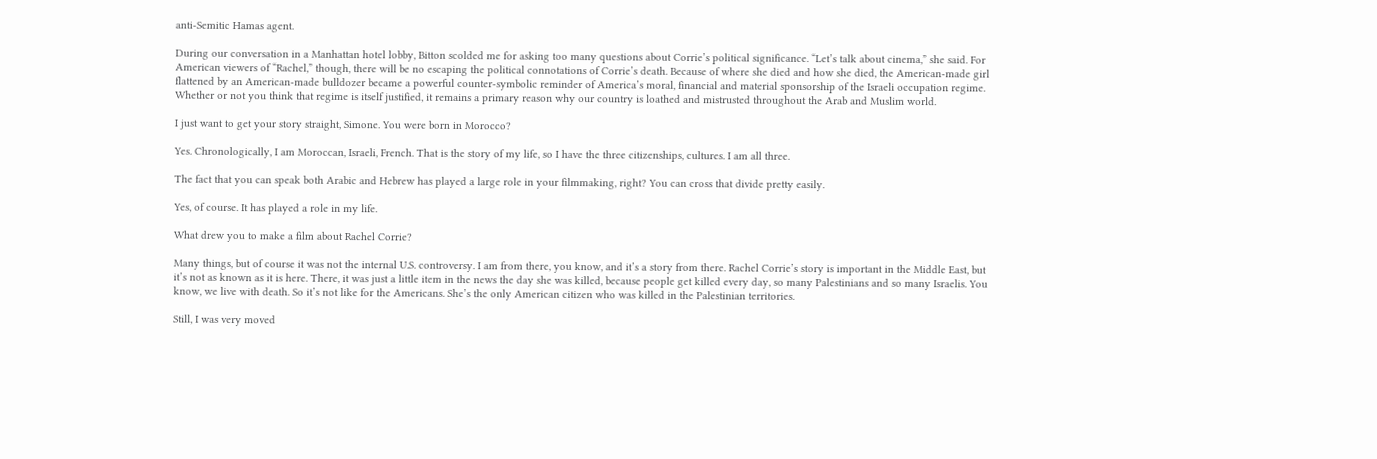anti-Semitic Hamas agent.

During our conversation in a Manhattan hotel lobby, Bitton scolded me for asking too many questions about Corrie’s political significance. “Let’s talk about cinema,” she said. For American viewers of “Rachel,” though, there will be no escaping the political connotations of Corrie’s death. Because of where she died and how she died, the American-made girl flattened by an American-made bulldozer became a powerful counter-symbolic reminder of America’s moral, financial and material sponsorship of the Israeli occupation regime. Whether or not you think that regime is itself justified, it remains a primary reason why our country is loathed and mistrusted throughout the Arab and Muslim world.

I just want to get your story straight, Simone. You were born in Morocco?

Yes. Chronologically, I am Moroccan, Israeli, French. That is the story of my life, so I have the three citizenships, cultures. I am all three.

The fact that you can speak both Arabic and Hebrew has played a large role in your filmmaking, right? You can cross that divide pretty easily.

Yes, of course. It has played a role in my life.

What drew you to make a film about Rachel Corrie?

Many things, but of course it was not the internal U.S. controversy. I am from there, you know, and it’s a story from there. Rachel Corrie’s story is important in the Middle East, but it’s not as known as it is here. There, it was just a little item in the news the day she was killed, because people get killed every day, so many Palestinians and so many Israelis. You know, we live with death. So it’s not like for the Americans. She’s the only American citizen who was killed in the Palestinian territories.

Still, I was very moved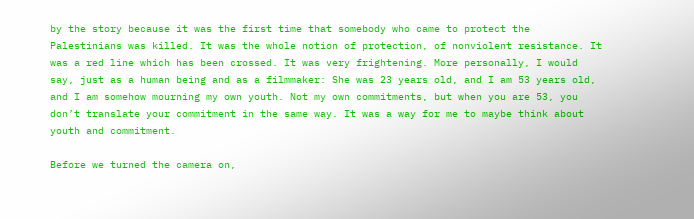by the story because it was the first time that somebody who came to protect the Palestinians was killed. It was the whole notion of protection, of nonviolent resistance. It was a red line which has been crossed. It was very frightening. More personally, I would say, just as a human being and as a filmmaker: She was 23 years old, and I am 53 years old, and I am somehow mourning my own youth. Not my own commitments, but when you are 53, you don’t translate your commitment in the same way. It was a way for me to maybe think about youth and commitment.

Before we turned the camera on,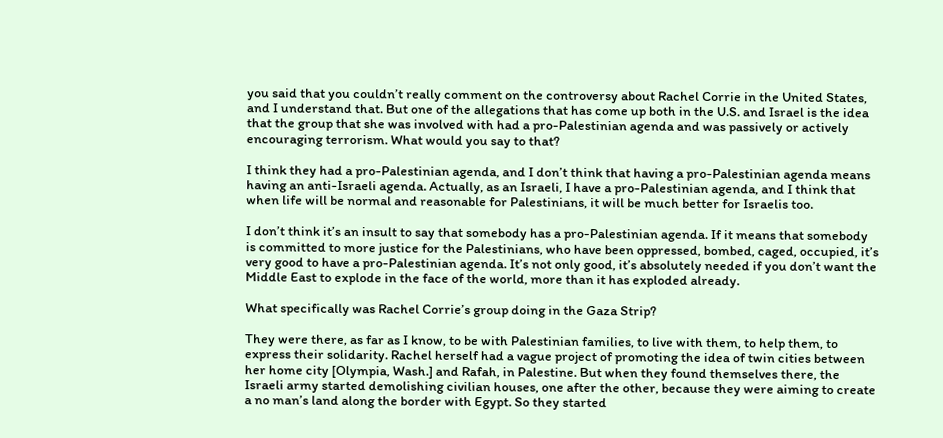you said that you couldn’t really comment on the controversy about Rachel Corrie in the United States, and I understand that. But one of the allegations that has come up both in the U.S. and Israel is the idea that the group that she was involved with had a pro-Palestinian agenda and was passively or actively encouraging terrorism. What would you say to that?

I think they had a pro-Palestinian agenda, and I don’t think that having a pro-Palestinian agenda means having an anti-Israeli agenda. Actually, as an Israeli, I have a pro-Palestinian agenda, and I think that when life will be normal and reasonable for Palestinians, it will be much better for Israelis too.

I don’t think it’s an insult to say that somebody has a pro-Palestinian agenda. If it means that somebody is committed to more justice for the Palestinians, who have been oppressed, bombed, caged, occupied, it’s very good to have a pro-Palestinian agenda. It’s not only good, it’s absolutely needed if you don’t want the Middle East to explode in the face of the world, more than it has exploded already.

What specifically was Rachel Corrie’s group doing in the Gaza Strip?

They were there, as far as I know, to be with Palestinian families, to live with them, to help them, to express their solidarity. Rachel herself had a vague project of promoting the idea of twin cities between her home city [Olympia, Wash.] and Rafah, in Palestine. But when they found themselves there, the Israeli army started demolishing civilian houses, one after the other, because they were aiming to create a no man’s land along the border with Egypt. So they started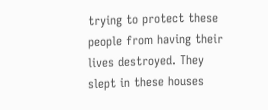trying to protect these people from having their lives destroyed. They slept in these houses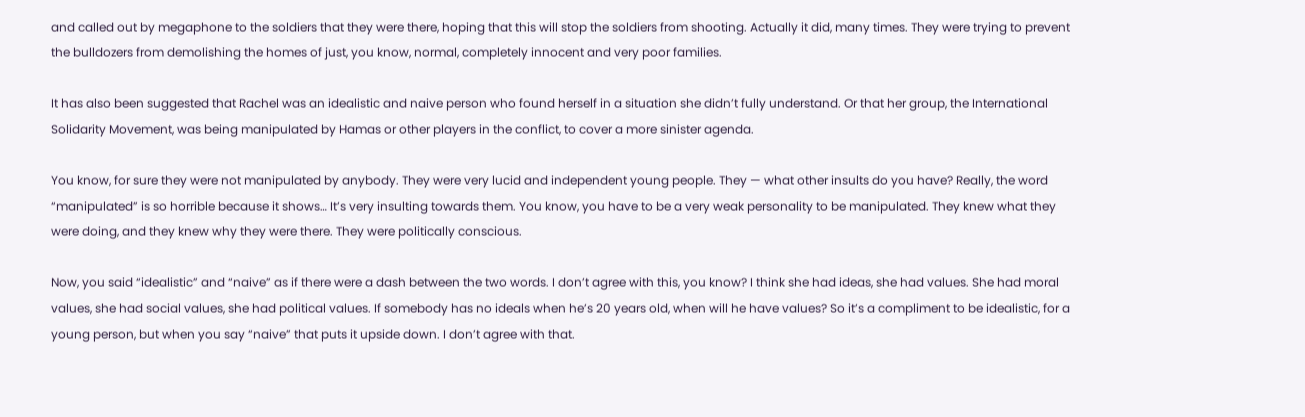and called out by megaphone to the soldiers that they were there, hoping that this will stop the soldiers from shooting. Actually it did, many times. They were trying to prevent the bulldozers from demolishing the homes of just, you know, normal, completely innocent and very poor families.

It has also been suggested that Rachel was an idealistic and naive person who found herself in a situation she didn’t fully understand. Or that her group, the International Solidarity Movement, was being manipulated by Hamas or other players in the conflict, to cover a more sinister agenda.

You know, for sure they were not manipulated by anybody. They were very lucid and independent young people. They — what other insults do you have? Really, the word “manipulated” is so horrible because it shows… It’s very insulting towards them. You know, you have to be a very weak personality to be manipulated. They knew what they were doing, and they knew why they were there. They were politically conscious.

Now, you said “idealistic” and “naive” as if there were a dash between the two words. I don’t agree with this, you know? I think she had ideas, she had values. She had moral values, she had social values, she had political values. If somebody has no ideals when he’s 20 years old, when will he have values? So it’s a compliment to be idealistic, for a young person, but when you say “naive” that puts it upside down. I don’t agree with that.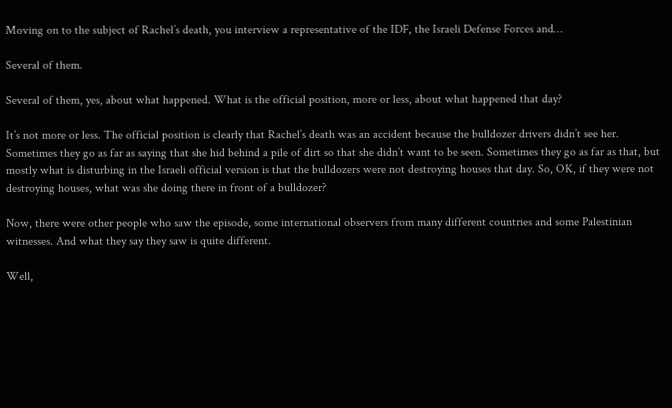Moving on to the subject of Rachel’s death, you interview a representative of the IDF, the Israeli Defense Forces and…

Several of them.

Several of them, yes, about what happened. What is the official position, more or less, about what happened that day?

It’s not more or less. The official position is clearly that Rachel’s death was an accident because the bulldozer drivers didn’t see her. Sometimes they go as far as saying that she hid behind a pile of dirt so that she didn’t want to be seen. Sometimes they go as far as that, but mostly what is disturbing in the Israeli official version is that the bulldozers were not destroying houses that day. So, OK, if they were not destroying houses, what was she doing there in front of a bulldozer?

Now, there were other people who saw the episode, some international observers from many different countries and some Palestinian witnesses. And what they say they saw is quite different.

Well,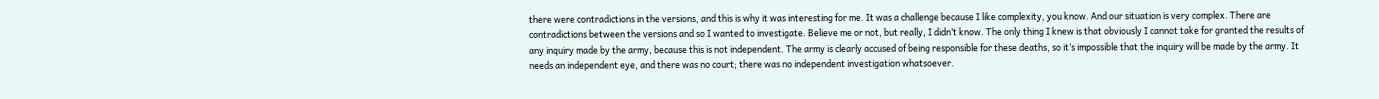there were contradictions in the versions, and this is why it was interesting for me. It was a challenge because I like complexity, you know. And our situation is very complex. There are contradictions between the versions and so I wanted to investigate. Believe me or not, but really, I didn’t know. The only thing I knew is that obviously I cannot take for granted the results of any inquiry made by the army, because this is not independent. The army is clearly accused of being responsible for these deaths, so it’s impossible that the inquiry will be made by the army. It needs an independent eye, and there was no court; there was no independent investigation whatsoever.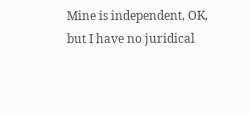Mine is independent, OK, but I have no juridical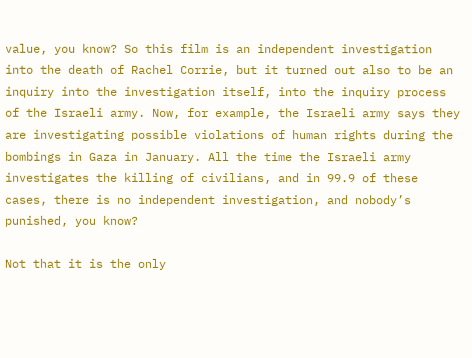value, you know? So this film is an independent investigation into the death of Rachel Corrie, but it turned out also to be an inquiry into the investigation itself, into the inquiry process of the Israeli army. Now, for example, the Israeli army says they are investigating possible violations of human rights during the bombings in Gaza in January. All the time the Israeli army investigates the killing of civilians, and in 99.9 of these cases, there is no independent investigation, and nobody’s punished, you know?

Not that it is the only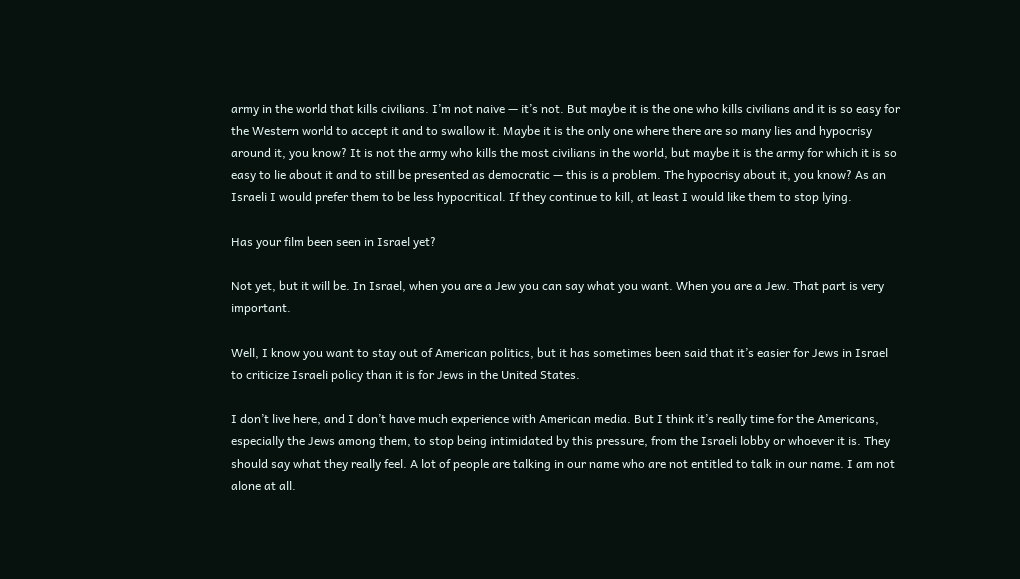army in the world that kills civilians. I’m not naive — it’s not. But maybe it is the one who kills civilians and it is so easy for the Western world to accept it and to swallow it. Maybe it is the only one where there are so many lies and hypocrisy around it, you know? It is not the army who kills the most civilians in the world, but maybe it is the army for which it is so easy to lie about it and to still be presented as democratic — this is a problem. The hypocrisy about it, you know? As an Israeli I would prefer them to be less hypocritical. If they continue to kill, at least I would like them to stop lying.

Has your film been seen in Israel yet?

Not yet, but it will be. In Israel, when you are a Jew you can say what you want. When you are a Jew. That part is very important.

Well, I know you want to stay out of American politics, but it has sometimes been said that it’s easier for Jews in Israel to criticize Israeli policy than it is for Jews in the United States.

I don’t live here, and I don’t have much experience with American media. But I think it’s really time for the Americans, especially the Jews among them, to stop being intimidated by this pressure, from the Israeli lobby or whoever it is. They should say what they really feel. A lot of people are talking in our name who are not entitled to talk in our name. I am not alone at all.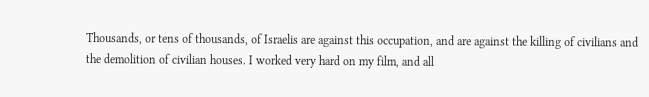Thousands, or tens of thousands, of Israelis are against this occupation, and are against the killing of civilians and the demolition of civilian houses. I worked very hard on my film, and all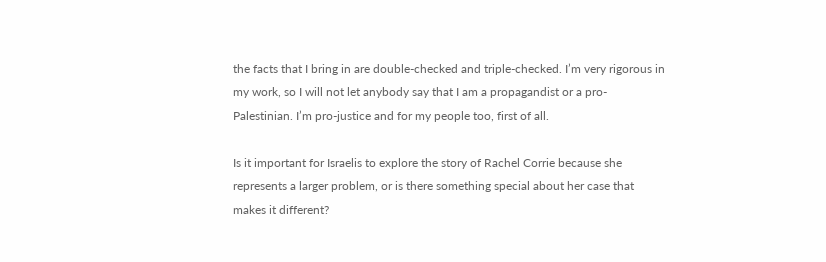the facts that I bring in are double-checked and triple-checked. I’m very rigorous in my work, so I will not let anybody say that I am a propagandist or a pro-Palestinian. I’m pro-justice and for my people too, first of all.

Is it important for Israelis to explore the story of Rachel Corrie because she represents a larger problem, or is there something special about her case that makes it different?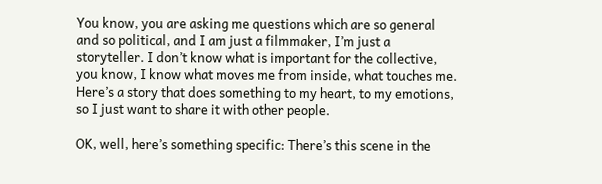You know, you are asking me questions which are so general and so political, and I am just a filmmaker, I’m just a storyteller. I don’t know what is important for the collective, you know, I know what moves me from inside, what touches me. Here’s a story that does something to my heart, to my emotions, so I just want to share it with other people.

OK, well, here’s something specific: There’s this scene in the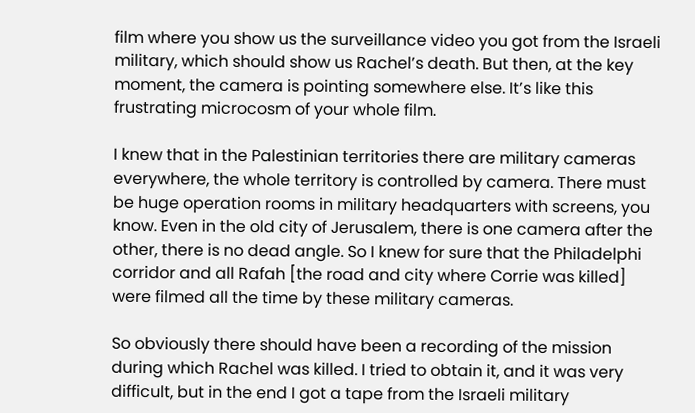film where you show us the surveillance video you got from the Israeli military, which should show us Rachel’s death. But then, at the key moment, the camera is pointing somewhere else. It’s like this frustrating microcosm of your whole film.

I knew that in the Palestinian territories there are military cameras everywhere, the whole territory is controlled by camera. There must be huge operation rooms in military headquarters with screens, you know. Even in the old city of Jerusalem, there is one camera after the other, there is no dead angle. So I knew for sure that the Philadelphi corridor and all Rafah [the road and city where Corrie was killed] were filmed all the time by these military cameras.

So obviously there should have been a recording of the mission during which Rachel was killed. I tried to obtain it, and it was very difficult, but in the end I got a tape from the Israeli military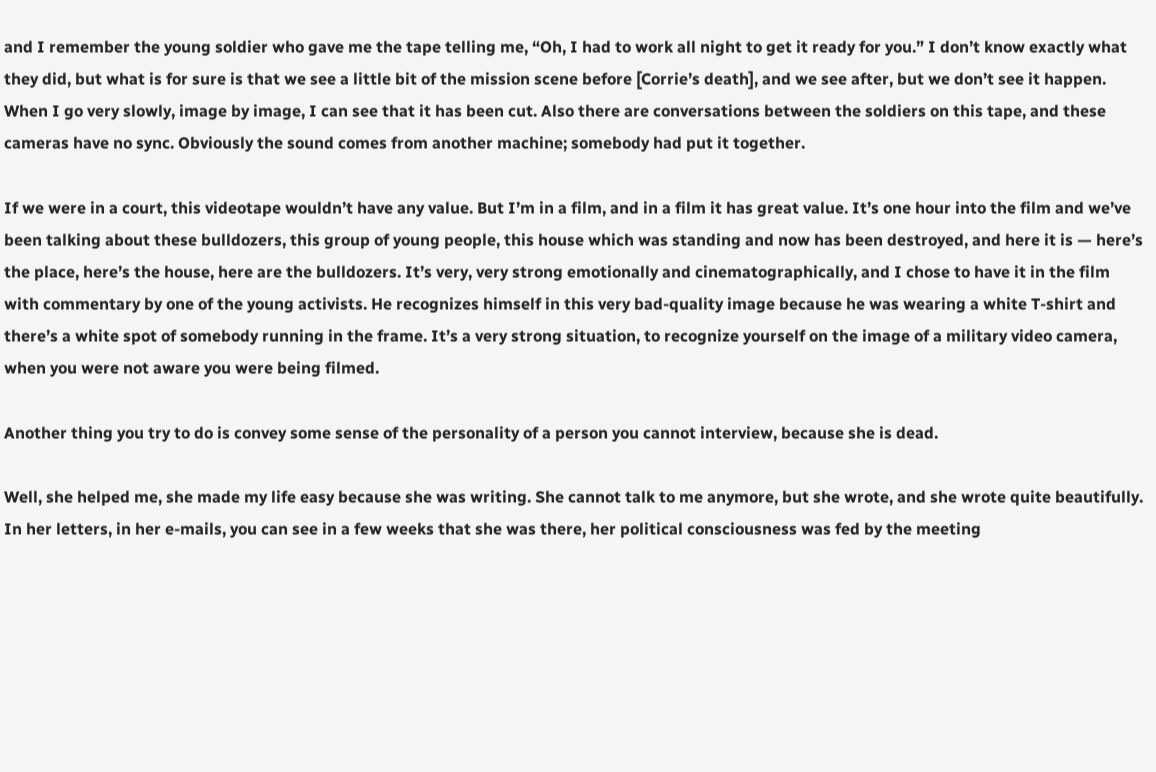and I remember the young soldier who gave me the tape telling me, “Oh, I had to work all night to get it ready for you.” I don’t know exactly what they did, but what is for sure is that we see a little bit of the mission scene before [Corrie’s death], and we see after, but we don’t see it happen. When I go very slowly, image by image, I can see that it has been cut. Also there are conversations between the soldiers on this tape, and these cameras have no sync. Obviously the sound comes from another machine; somebody had put it together.

If we were in a court, this videotape wouldn’t have any value. But I’m in a film, and in a film it has great value. It’s one hour into the film and we’ve been talking about these bulldozers, this group of young people, this house which was standing and now has been destroyed, and here it is — here’s the place, here’s the house, here are the bulldozers. It’s very, very strong emotionally and cinematographically, and I chose to have it in the film with commentary by one of the young activists. He recognizes himself in this very bad-quality image because he was wearing a white T-shirt and there’s a white spot of somebody running in the frame. It’s a very strong situation, to recognize yourself on the image of a military video camera, when you were not aware you were being filmed.

Another thing you try to do is convey some sense of the personality of a person you cannot interview, because she is dead.

Well, she helped me, she made my life easy because she was writing. She cannot talk to me anymore, but she wrote, and she wrote quite beautifully. In her letters, in her e-mails, you can see in a few weeks that she was there, her political consciousness was fed by the meeting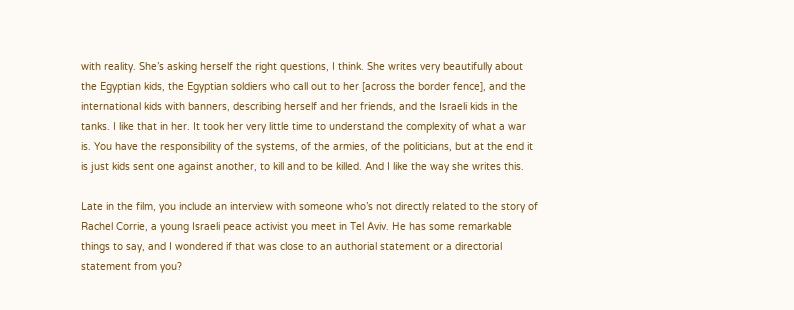with reality. She’s asking herself the right questions, I think. She writes very beautifully about the Egyptian kids, the Egyptian soldiers who call out to her [across the border fence], and the international kids with banners, describing herself and her friends, and the Israeli kids in the tanks. I like that in her. It took her very little time to understand the complexity of what a war is. You have the responsibility of the systems, of the armies, of the politicians, but at the end it is just kids sent one against another, to kill and to be killed. And I like the way she writes this.

Late in the film, you include an interview with someone who’s not directly related to the story of Rachel Corrie, a young Israeli peace activist you meet in Tel Aviv. He has some remarkable things to say, and I wondered if that was close to an authorial statement or a directorial statement from you?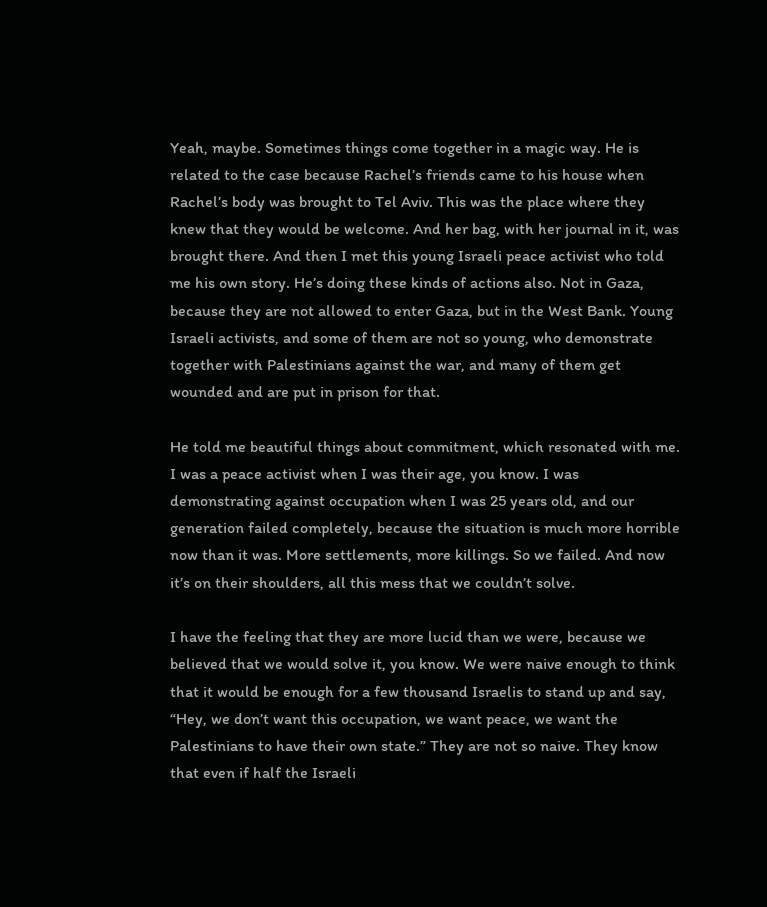Yeah, maybe. Sometimes things come together in a magic way. He is related to the case because Rachel’s friends came to his house when Rachel’s body was brought to Tel Aviv. This was the place where they knew that they would be welcome. And her bag, with her journal in it, was brought there. And then I met this young Israeli peace activist who told me his own story. He’s doing these kinds of actions also. Not in Gaza, because they are not allowed to enter Gaza, but in the West Bank. Young Israeli activists, and some of them are not so young, who demonstrate together with Palestinians against the war, and many of them get wounded and are put in prison for that.

He told me beautiful things about commitment, which resonated with me. I was a peace activist when I was their age, you know. I was demonstrating against occupation when I was 25 years old, and our generation failed completely, because the situation is much more horrible now than it was. More settlements, more killings. So we failed. And now it’s on their shoulders, all this mess that we couldn’t solve.

I have the feeling that they are more lucid than we were, because we believed that we would solve it, you know. We were naive enough to think that it would be enough for a few thousand Israelis to stand up and say, “Hey, we don’t want this occupation, we want peace, we want the Palestinians to have their own state.” They are not so naive. They know that even if half the Israeli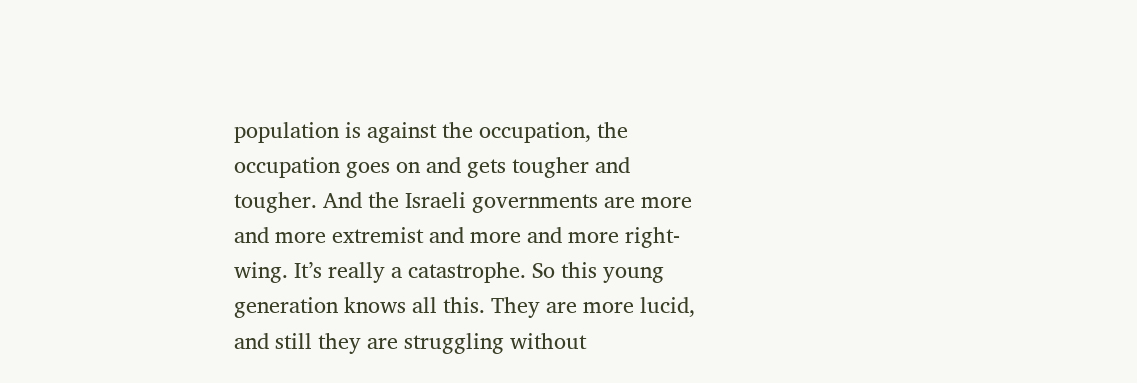population is against the occupation, the occupation goes on and gets tougher and tougher. And the Israeli governments are more and more extremist and more and more right-wing. It’s really a catastrophe. So this young generation knows all this. They are more lucid, and still they are struggling without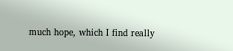much hope, which I find really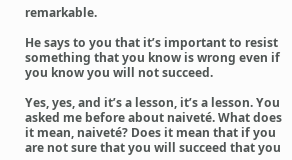remarkable.

He says to you that it’s important to resist something that you know is wrong even if you know you will not succeed.

Yes, yes, and it’s a lesson, it’s a lesson. You asked me before about naiveté. What does it mean, naiveté? Does it mean that if you are not sure that you will succeed that you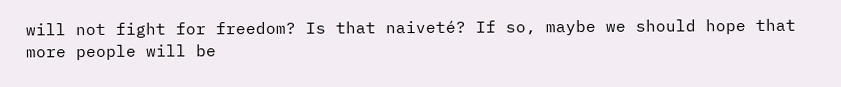will not fight for freedom? Is that naiveté? If so, maybe we should hope that more people will be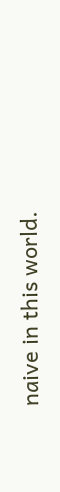naive in this world.